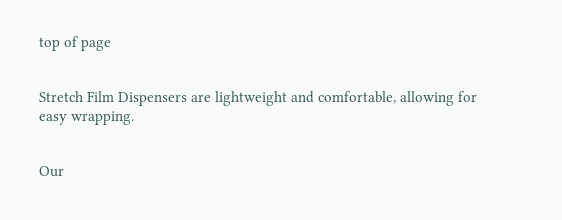top of page


Stretch Film Dispensers are lightweight and comfortable, allowing for easy wrapping.


Our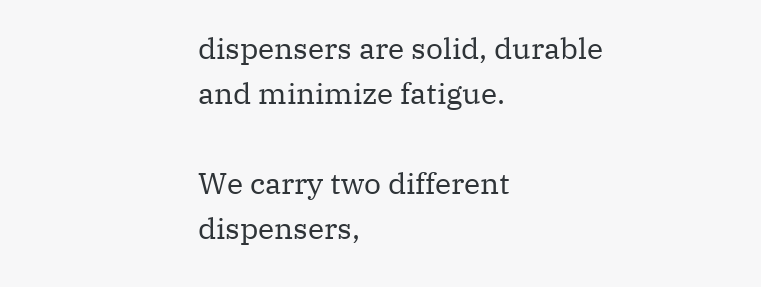dispensers are solid, durable and minimize fatigue.

We carry two different dispensers,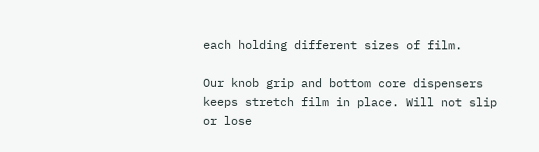each holding different sizes of film.

Our knob grip and bottom core dispensers keeps stretch film in place. Will not slip or lose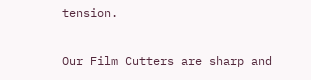tension.

Our Film Cutters are sharp and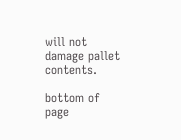will not damage pallet contents.

bottom of page